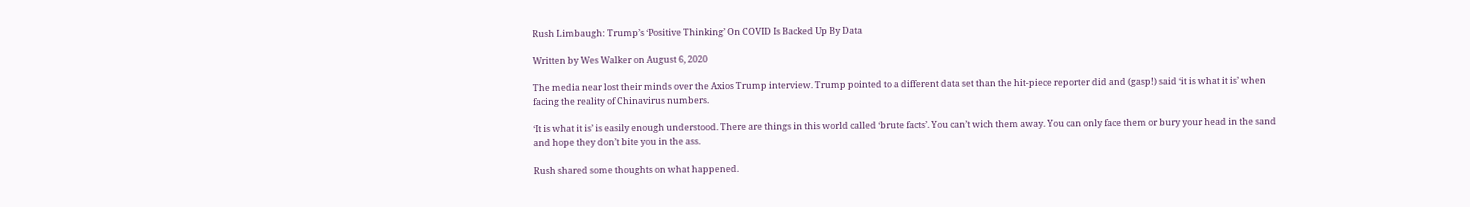Rush Limbaugh: Trump’s ‘Positive Thinking’ On COVID Is Backed Up By Data

Written by Wes Walker on August 6, 2020

The media near lost their minds over the Axios Trump interview. Trump pointed to a different data set than the hit-piece reporter did and (gasp!) said ‘it is what it is’ when facing the reality of Chinavirus numbers.

‘It is what it is’ is easily enough understood. There are things in this world called ‘brute facts’. You can’t wich them away. You can only face them or bury your head in the sand and hope they don’t bite you in the ass.

Rush shared some thoughts on what happened.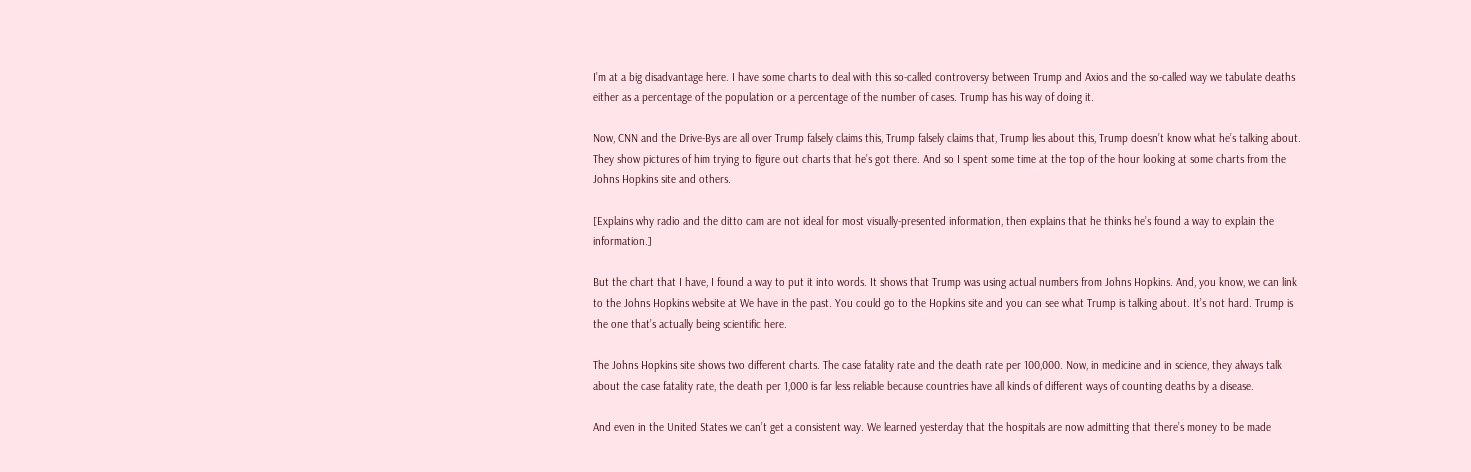I’m at a big disadvantage here. I have some charts to deal with this so-called controversy between Trump and Axios and the so-called way we tabulate deaths either as a percentage of the population or a percentage of the number of cases. Trump has his way of doing it.

Now, CNN and the Drive-Bys are all over Trump falsely claims this, Trump falsely claims that, Trump lies about this, Trump doesn’t know what he’s talking about. They show pictures of him trying to figure out charts that he’s got there. And so I spent some time at the top of the hour looking at some charts from the Johns Hopkins site and others.

[Explains why radio and the ditto cam are not ideal for most visually-presented information, then explains that he thinks he’s found a way to explain the information.]

But the chart that I have, I found a way to put it into words. It shows that Trump was using actual numbers from Johns Hopkins. And, you know, we can link to the Johns Hopkins website at We have in the past. You could go to the Hopkins site and you can see what Trump is talking about. It’s not hard. Trump is the one that’s actually being scientific here.

The Johns Hopkins site shows two different charts. The case fatality rate and the death rate per 100,000. Now, in medicine and in science, they always talk about the case fatality rate, the death per 1,000 is far less reliable because countries have all kinds of different ways of counting deaths by a disease.

And even in the United States we can’t get a consistent way. We learned yesterday that the hospitals are now admitting that there’s money to be made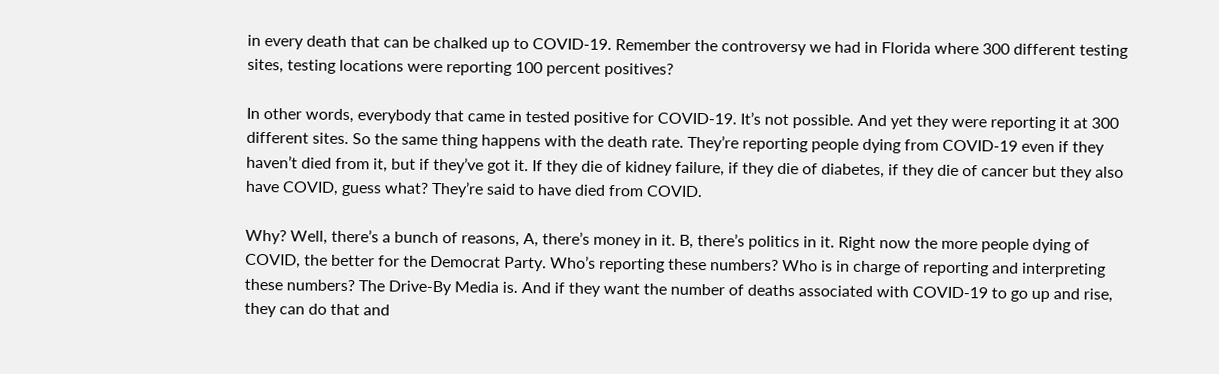in every death that can be chalked up to COVID-19. Remember the controversy we had in Florida where 300 different testing sites, testing locations were reporting 100 percent positives?

In other words, everybody that came in tested positive for COVID-19. It’s not possible. And yet they were reporting it at 300 different sites. So the same thing happens with the death rate. They’re reporting people dying from COVID-19 even if they haven’t died from it, but if they’ve got it. If they die of kidney failure, if they die of diabetes, if they die of cancer but they also have COVID, guess what? They’re said to have died from COVID.

Why? Well, there’s a bunch of reasons, A, there’s money in it. B, there’s politics in it. Right now the more people dying of COVID, the better for the Democrat Party. Who’s reporting these numbers? Who is in charge of reporting and interpreting these numbers? The Drive-By Media is. And if they want the number of deaths associated with COVID-19 to go up and rise, they can do that and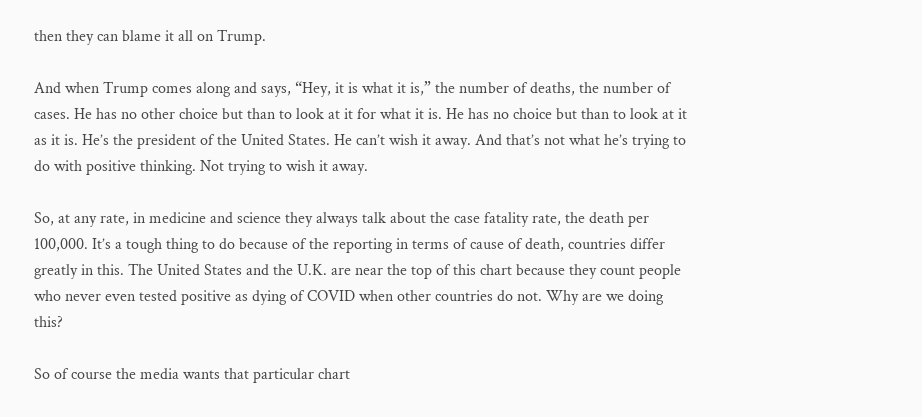then they can blame it all on Trump.

And when Trump comes along and says, “Hey, it is what it is,” the number of deaths, the number of cases. He has no other choice but than to look at it for what it is. He has no choice but than to look at it as it is. He’s the president of the United States. He can’t wish it away. And that’s not what he’s trying to do with positive thinking. Not trying to wish it away.

So, at any rate, in medicine and science they always talk about the case fatality rate, the death per 100,000. It’s a tough thing to do because of the reporting in terms of cause of death, countries differ greatly in this. The United States and the U.K. are near the top of this chart because they count people who never even tested positive as dying of COVID when other countries do not. Why are we doing this?

So of course the media wants that particular chart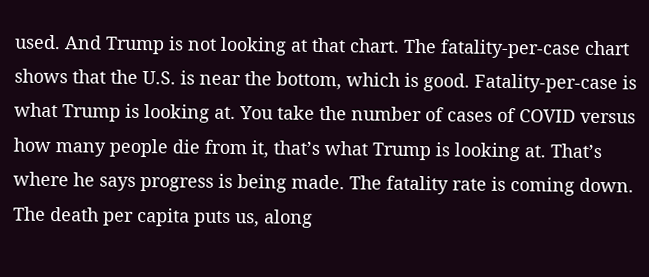used. And Trump is not looking at that chart. The fatality-per-case chart shows that the U.S. is near the bottom, which is good. Fatality-per-case is what Trump is looking at. You take the number of cases of COVID versus how many people die from it, that’s what Trump is looking at. That’s where he says progress is being made. The fatality rate is coming down. The death per capita puts us, along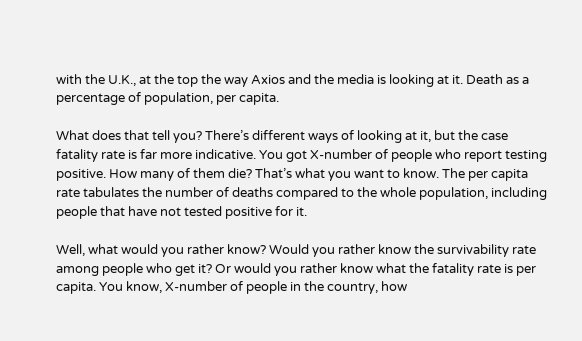with the U.K., at the top the way Axios and the media is looking at it. Death as a percentage of population, per capita.

What does that tell you? There’s different ways of looking at it, but the case fatality rate is far more indicative. You got X-number of people who report testing positive. How many of them die? That’s what you want to know. The per capita rate tabulates the number of deaths compared to the whole population, including people that have not tested positive for it.

Well, what would you rather know? Would you rather know the survivability rate among people who get it? Or would you rather know what the fatality rate is per capita. You know, X-number of people in the country, how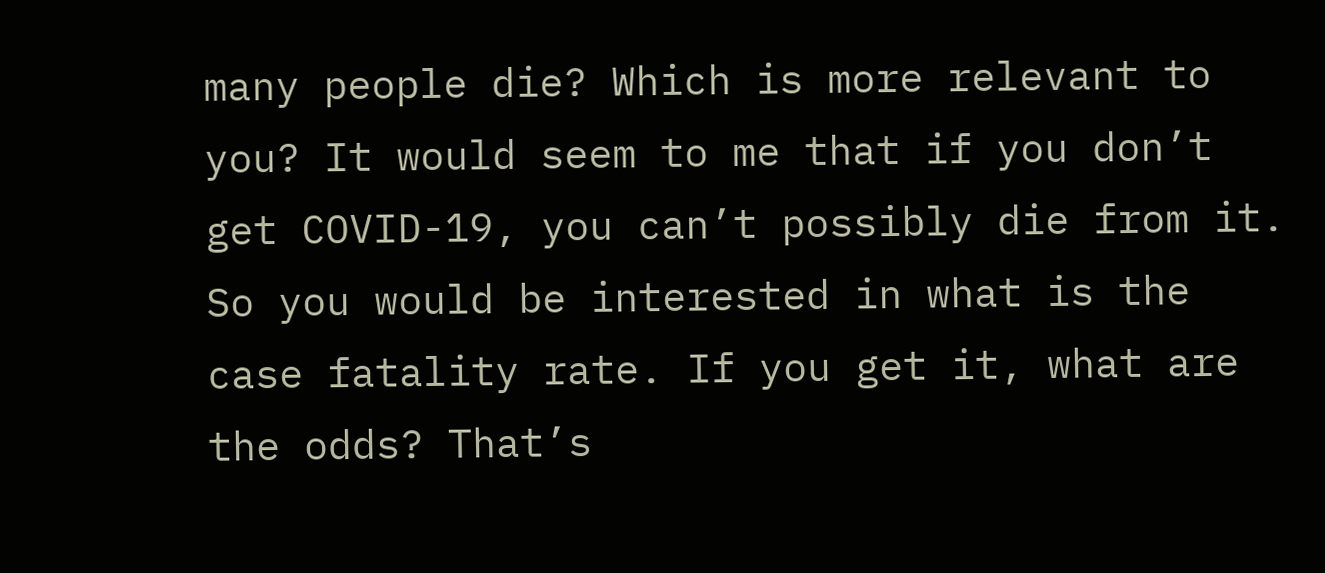many people die? Which is more relevant to you? It would seem to me that if you don’t get COVID-19, you can’t possibly die from it. So you would be interested in what is the case fatality rate. If you get it, what are the odds? That’s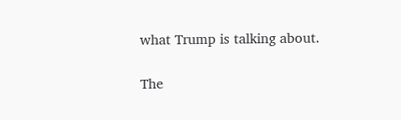what Trump is talking about.

The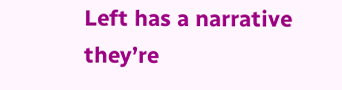Left has a narrative they’re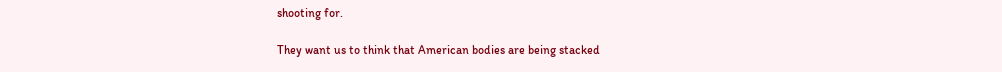shooting for.

They want us to think that American bodies are being stacked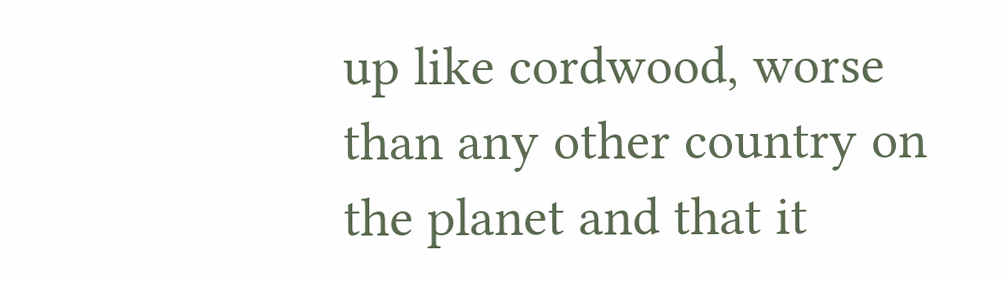up like cordwood, worse than any other country on the planet and that it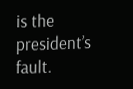is the president’s fault.